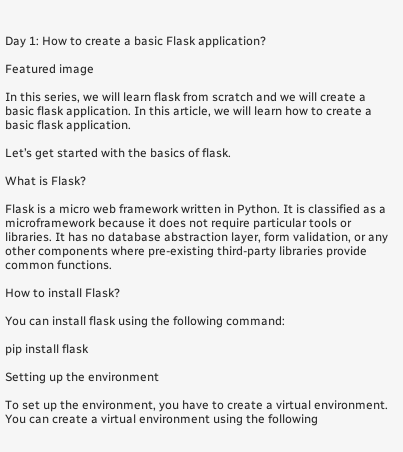Day 1: How to create a basic Flask application?

Featured image

In this series, we will learn flask from scratch and we will create a basic flask application. In this article, we will learn how to create a basic flask application.

Let’s get started with the basics of flask.

What is Flask?

Flask is a micro web framework written in Python. It is classified as a microframework because it does not require particular tools or libraries. It has no database abstraction layer, form validation, or any other components where pre-existing third-party libraries provide common functions.

How to install Flask?

You can install flask using the following command:

pip install flask

Setting up the environment

To set up the environment, you have to create a virtual environment. You can create a virtual environment using the following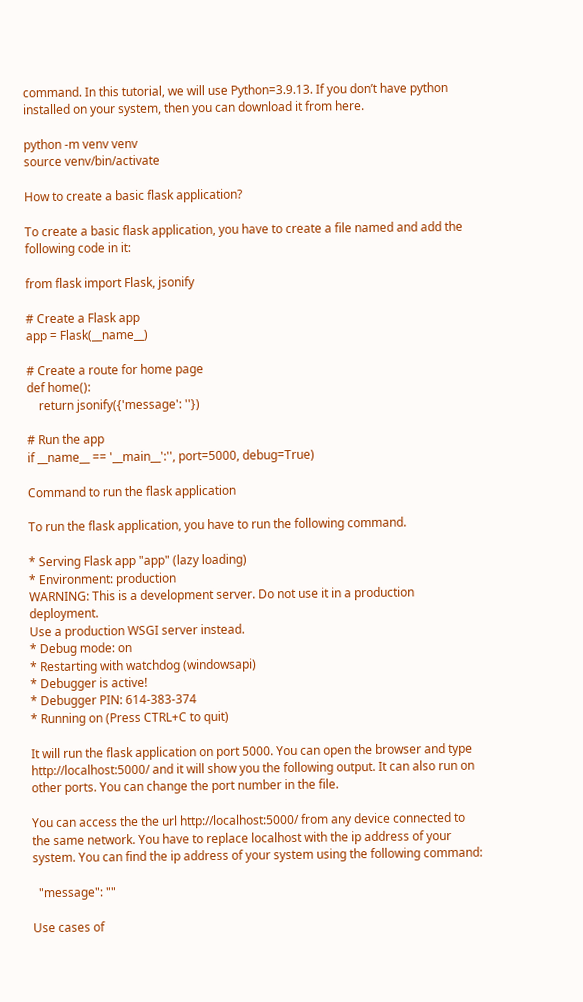command. In this tutorial, we will use Python=3.9.13. If you don’t have python installed on your system, then you can download it from here.

python -m venv venv
source venv/bin/activate

How to create a basic flask application?

To create a basic flask application, you have to create a file named and add the following code in it:

from flask import Flask, jsonify

# Create a Flask app
app = Flask(__name__)

# Create a route for home page
def home():
    return jsonify({'message': ''})

# Run the app
if __name__ == '__main__':'', port=5000, debug=True)

Command to run the flask application

To run the flask application, you have to run the following command.

* Serving Flask app "app" (lazy loading)
* Environment: production
WARNING: This is a development server. Do not use it in a production deployment.
Use a production WSGI server instead.
* Debug mode: on
* Restarting with watchdog (windowsapi)
* Debugger is active!
* Debugger PIN: 614-383-374
* Running on (Press CTRL+C to quit)

It will run the flask application on port 5000. You can open the browser and type http://localhost:5000/ and it will show you the following output. It can also run on other ports. You can change the port number in the file.

You can access the the url http://localhost:5000/ from any device connected to the same network. You have to replace localhost with the ip address of your system. You can find the ip address of your system using the following command:

  "message": ""

Use cases of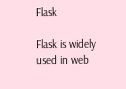Flask

Flask is widely used in web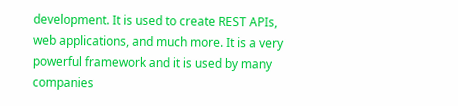development. It is used to create REST APIs, web applications, and much more. It is a very powerful framework and it is used by many companies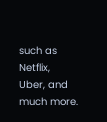such as Netflix, Uber, and much more.